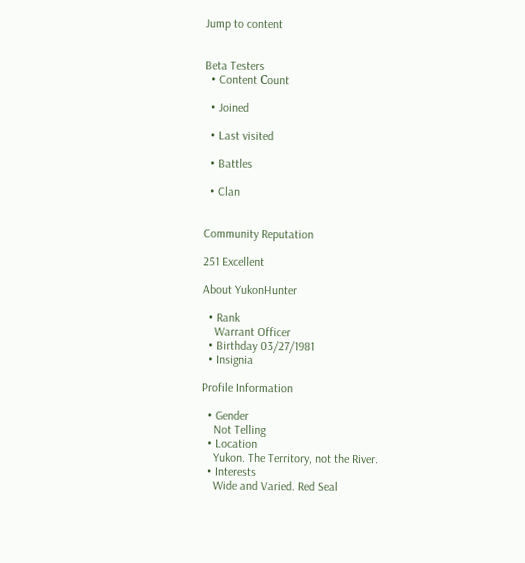Jump to content


Beta Testers
  • Content Сount

  • Joined

  • Last visited

  • Battles

  • Clan


Community Reputation

251 Excellent

About YukonHunter

  • Rank
    Warrant Officer
  • Birthday 03/27/1981
  • Insignia

Profile Information

  • Gender
    Not Telling
  • Location
    Yukon. The Territory, not the River.
  • Interests
    Wide and Varied. Red Seal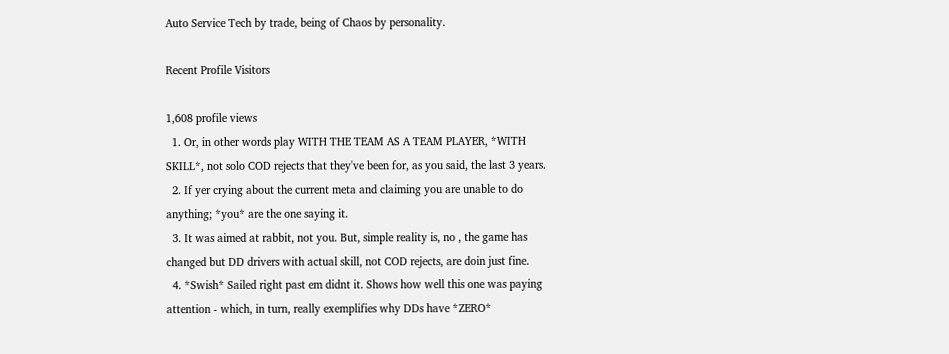Auto Service Tech by trade, being of Chaos by personality.

Recent Profile Visitors

1,608 profile views
  1. Or, in other words play WITH THE TEAM AS A TEAM PLAYER, *WITH SKILL*, not solo COD rejects that they've been for, as you said, the last 3 years.
  2. If yer crying about the current meta and claiming you are unable to do anything; *you* are the one saying it.
  3. It was aimed at rabbit, not you. But, simple reality is, no , the game has changed but DD drivers with actual skill, not COD rejects, are doin just fine.
  4. *Swish* Sailed right past em didnt it. Shows how well this one was paying attention - which, in turn, really exemplifies why DDs have *ZERO*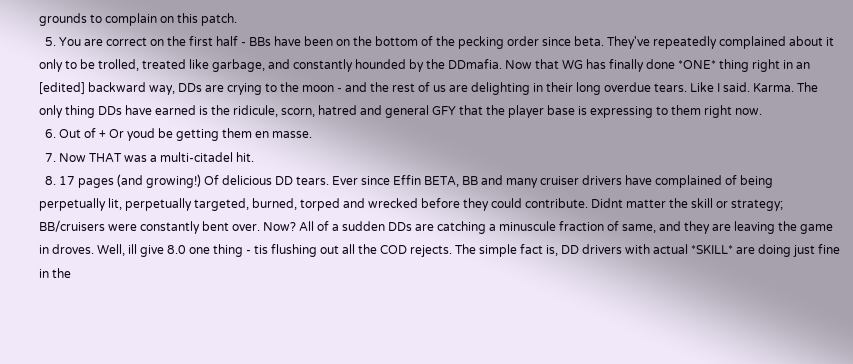grounds to complain on this patch.
  5. You are correct on the first half - BBs have been on the bottom of the pecking order since beta. They've repeatedly complained about it only to be trolled, treated like garbage, and constantly hounded by the DDmafia. Now that WG has finally done *ONE* thing right in an [edited] backward way, DDs are crying to the moon - and the rest of us are delighting in their long overdue tears. Like I said. Karma. The only thing DDs have earned is the ridicule, scorn, hatred and general GFY that the player base is expressing to them right now.
  6. Out of + Or youd be getting them en masse.
  7. Now THAT was a multi-citadel hit.
  8. 17 pages (and growing!) Of delicious DD tears. Ever since Effin BETA, BB and many cruiser drivers have complained of being perpetually lit, perpetually targeted, burned, torped and wrecked before they could contribute. Didnt matter the skill or strategy; BB/cruisers were constantly bent over. Now? All of a sudden DDs are catching a minuscule fraction of same, and they are leaving the game in droves. Well, ill give 8.0 one thing - tis flushing out all the COD rejects. The simple fact is, DD drivers with actual *SKILL* are doing just fine in the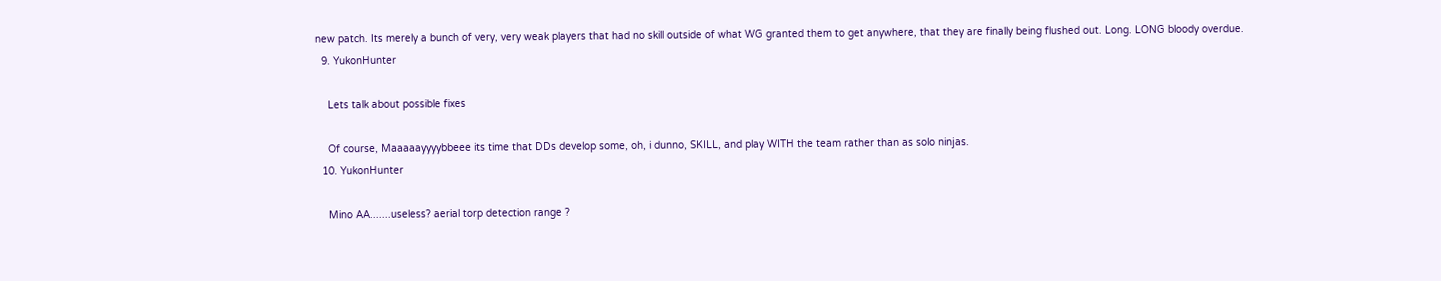new patch. Its merely a bunch of very, very weak players that had no skill outside of what WG granted them to get anywhere, that they are finally being flushed out. Long. LONG bloody overdue.
  9. YukonHunter

    Lets talk about possible fixes

    Of course, Maaaaayyyybbeee its time that DDs develop some, oh, i dunno, SKILL, and play WITH the team rather than as solo ninjas.
  10. YukonHunter

    Mino AA.......useless? aerial torp detection range ?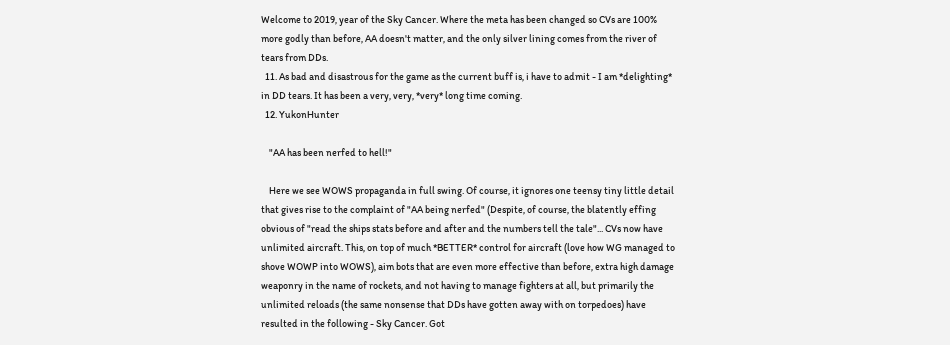Welcome to 2019, year of the Sky Cancer. Where the meta has been changed so CVs are 100% more godly than before, AA doesn't matter, and the only silver lining comes from the river of tears from DDs.
  11. As bad and disastrous for the game as the current buff is, i have to admit - I am *delighting* in DD tears. It has been a very, very, *very* long time coming.
  12. YukonHunter

    "AA has been nerfed to hell!"

    Here we see WOWS propaganda in full swing. Of course, it ignores one teensy tiny little detail that gives rise to the complaint of "AA being nerfed" (Despite, of course, the blatently effing obvious of "read the ships stats before and after and the numbers tell the tale"... CVs now have unlimited aircraft. This, on top of much *BETTER* control for aircraft (love how WG managed to shove WOWP into WOWS), aim bots that are even more effective than before, extra high damage weaponry in the name of rockets, and not having to manage fighters at all, but primarily the unlimited reloads (the same nonsense that DDs have gotten away with on torpedoes) have resulted in the following - Sky Cancer. Got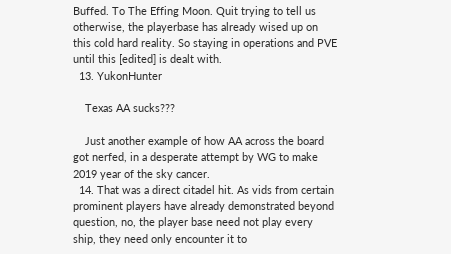Buffed. To The Effing Moon. Quit trying to tell us otherwise, the playerbase has already wised up on this cold hard reality. So staying in operations and PVE until this [edited] is dealt with.
  13. YukonHunter

    Texas AA sucks???

    Just another example of how AA across the board got nerfed, in a desperate attempt by WG to make 2019 year of the sky cancer.
  14. That was a direct citadel hit. As vids from certain prominent players have already demonstrated beyond question, no, the player base need not play every ship, they need only encounter it to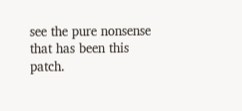see the pure nonsense that has been this patch.